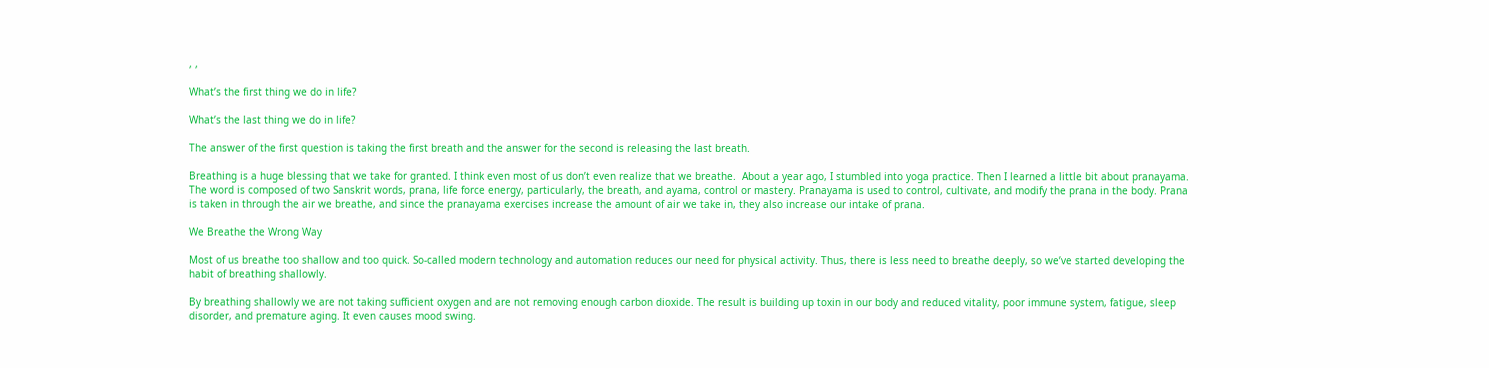, ,

What’s the first thing we do in life?

What’s the last thing we do in life?

The answer of the first question is taking the first breath and the answer for the second is releasing the last breath.

Breathing is a huge blessing that we take for granted. I think even most of us don’t even realize that we breathe.  About a year ago, I stumbled into yoga practice. Then I learned a little bit about pranayama. The word is composed of two Sanskrit words, prana, life force energy, particularly, the breath, and ayama, control or mastery. Pranayama is used to control, cultivate, and modify the prana in the body. Prana is taken in through the air we breathe, and since the pranayama exercises increase the amount of air we take in, they also increase our intake of prana.

We Breathe the Wrong Way

Most of us breathe too shallow and too quick. So-called modern technology and automation reduces our need for physical activity. Thus, there is less need to breathe deeply, so we’ve started developing the habit of breathing shallowly.

By breathing shallowly we are not taking sufficient oxygen and are not removing enough carbon dioxide. The result is building up toxin in our body and reduced vitality, poor immune system, fatigue, sleep disorder, and premature aging. It even causes mood swing.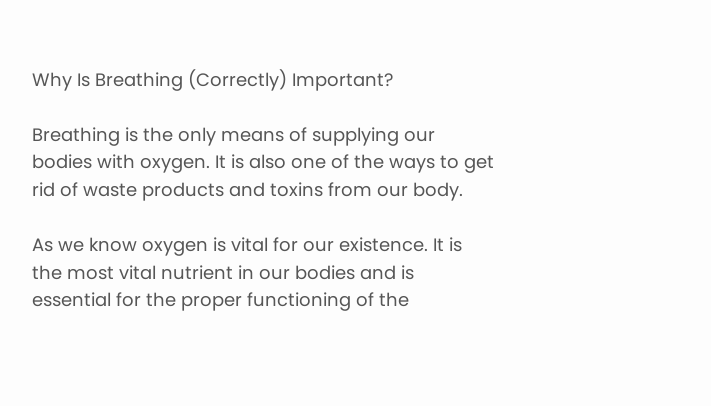Why Is Breathing (Correctly) Important?

Breathing is the only means of supplying our bodies with oxygen. It is also one of the ways to get rid of waste products and toxins from our body.

As we know oxygen is vital for our existence. It is the most vital nutrient in our bodies and is essential for the proper functioning of the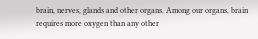brain, nerves, glands and other organs. Among our organs, brain requires more oxygen than any other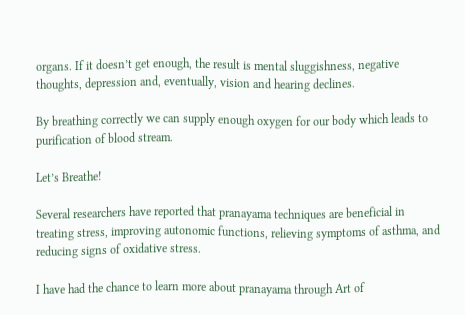organs. If it doesn’t get enough, the result is mental sluggishness, negative thoughts, depression and, eventually, vision and hearing declines.

By breathing correctly we can supply enough oxygen for our body which leads to purification of blood stream.

Let’s Breathe!

Several researchers have reported that pranayama techniques are beneficial in treating stress, improving autonomic functions, relieving symptoms of asthma, and reducing signs of oxidative stress.

I have had the chance to learn more about pranayama through Art of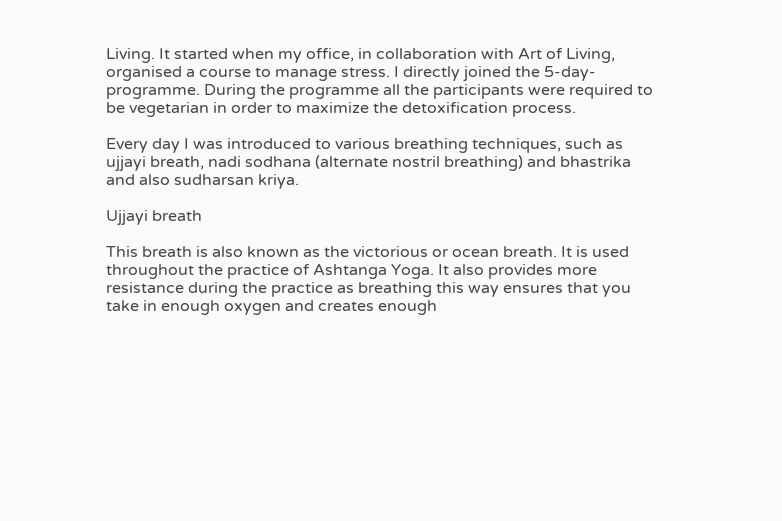Living. It started when my office, in collaboration with Art of Living, organised a course to manage stress. I directly joined the 5-day-programme. During the programme all the participants were required to be vegetarian in order to maximize the detoxification process.

Every day I was introduced to various breathing techniques, such as ujjayi breath, nadi sodhana (alternate nostril breathing) and bhastrika and also sudharsan kriya.

Ujjayi breath

This breath is also known as the victorious or ocean breath. It is used throughout the practice of Ashtanga Yoga. It also provides more resistance during the practice as breathing this way ensures that you take in enough oxygen and creates enough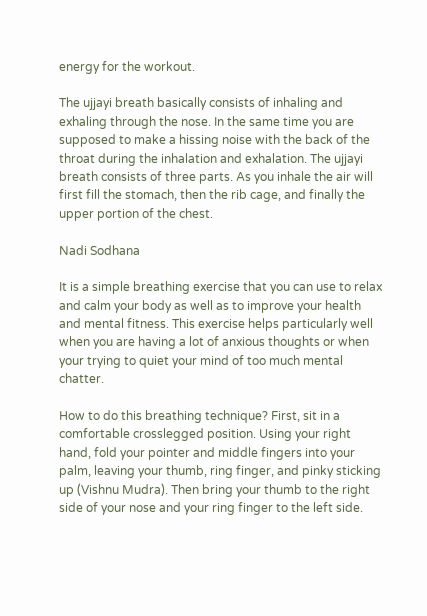energy for the workout.

The ujjayi breath basically consists of inhaling and exhaling through the nose. In the same time you are supposed to make a hissing noise with the back of the throat during the inhalation and exhalation. The ujjayi breath consists of three parts. As you inhale the air will first fill the stomach, then the rib cage, and finally the upper portion of the chest.

Nadi Sodhana

It is a simple breathing exercise that you can use to relax and calm your body as well as to improve your health and mental fitness. This exercise helps particularly well when you are having a lot of anxious thoughts or when your trying to quiet your mind of too much mental chatter.

How to do this breathing technique? First, sit in a comfortable crosslegged position. Using your right hand, fold your pointer and middle fingers into your palm, leaving your thumb, ring finger, and pinky sticking up (Vishnu Mudra). Then bring your thumb to the right side of your nose and your ring finger to the left side.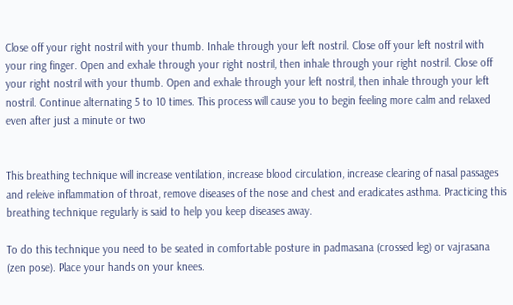Close off your right nostril with your thumb. Inhale through your left nostril. Close off your left nostril with your ring finger. Open and exhale through your right nostril, then inhale through your right nostril. Close off your right nostril with your thumb. Open and exhale through your left nostril, then inhale through your left nostril. Continue alternating 5 to 10 times. This process will cause you to begin feeling more calm and relaxed even after just a minute or two


This breathing technique will increase ventilation, increase blood circulation, increase clearing of nasal passages and releive inflammation of throat, remove diseases of the nose and chest and eradicates asthma. Practicing this breathing technique regularly is said to help you keep diseases away.

To do this technique you need to be seated in comfortable posture in padmasana (crossed leg) or vajrasana (zen pose). Place your hands on your knees.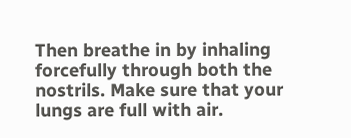Then breathe in by inhaling forcefully through both the nostrils. Make sure that your lungs are full with air.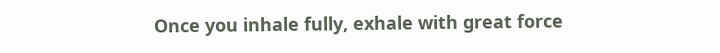Once you inhale fully, exhale with great force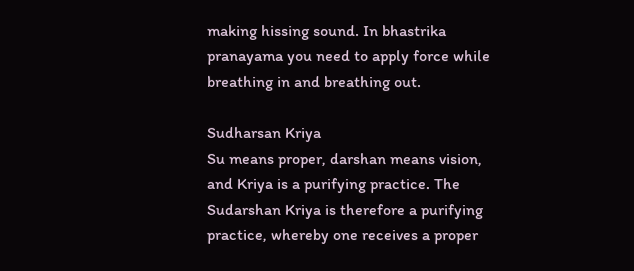making hissing sound. In bhastrika pranayama you need to apply force while breathing in and breathing out.

Sudharsan Kriya
Su means proper, darshan means vision, and Kriya is a purifying practice. The Sudarshan Kriya is therefore a purifying practice, whereby one receives a proper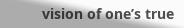vision of one’s true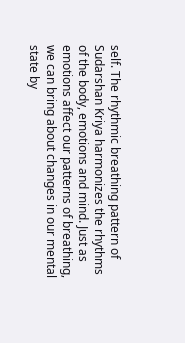self. The rhythmic breathing pattern of Sudarshan Kriya harmonizes the rhythms of the body, emotions and mind. Just as emotions affect our patterns of breathing, we can bring about changes in our mental state by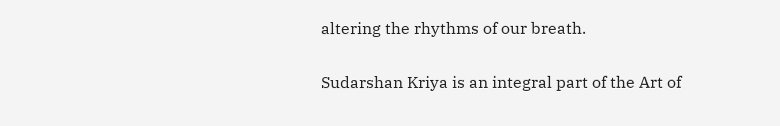altering the rhythms of our breath.

Sudarshan Kriya is an integral part of the Art of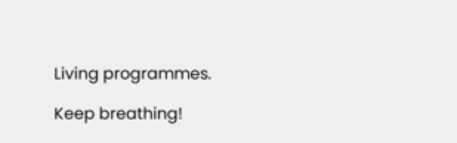Living programmes.

Keep breathing!